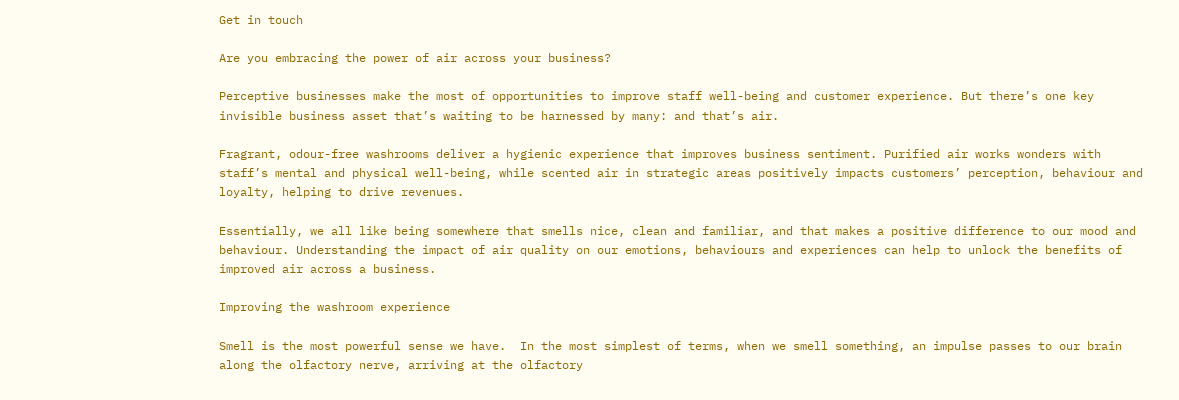Get in touch

Are you embracing the power of air across your business?

Perceptive businesses make the most of opportunities to improve staff well-being and customer experience. But there’s one key invisible business asset that’s waiting to be harnessed by many: and that’s air.

Fragrant, odour-free washrooms deliver a hygienic experience that improves business sentiment. Purified air works wonders with staff’s mental and physical well-being, while scented air in strategic areas positively impacts customers’ perception, behaviour and loyalty, helping to drive revenues.

Essentially, we all like being somewhere that smells nice, clean and familiar, and that makes a positive difference to our mood and behaviour. Understanding the impact of air quality on our emotions, behaviours and experiences can help to unlock the benefits of improved air across a business.

Improving the washroom experience

Smell is the most powerful sense we have.  In the most simplest of terms, when we smell something, an impulse passes to our brain along the olfactory nerve, arriving at the olfactory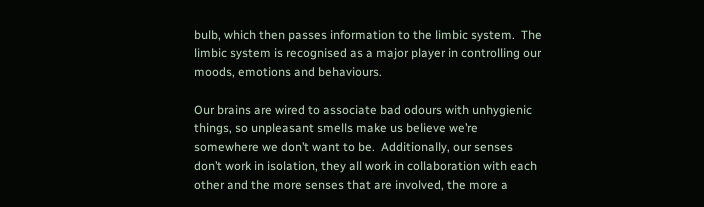bulb, which then passes information to the limbic system.  The limbic system is recognised as a major player in controlling our moods, emotions and behaviours.

Our brains are wired to associate bad odours with unhygienic things, so unpleasant smells make us believe we’re somewhere we don’t want to be.  Additionally, our senses don’t work in isolation, they all work in collaboration with each other and the more senses that are involved, the more a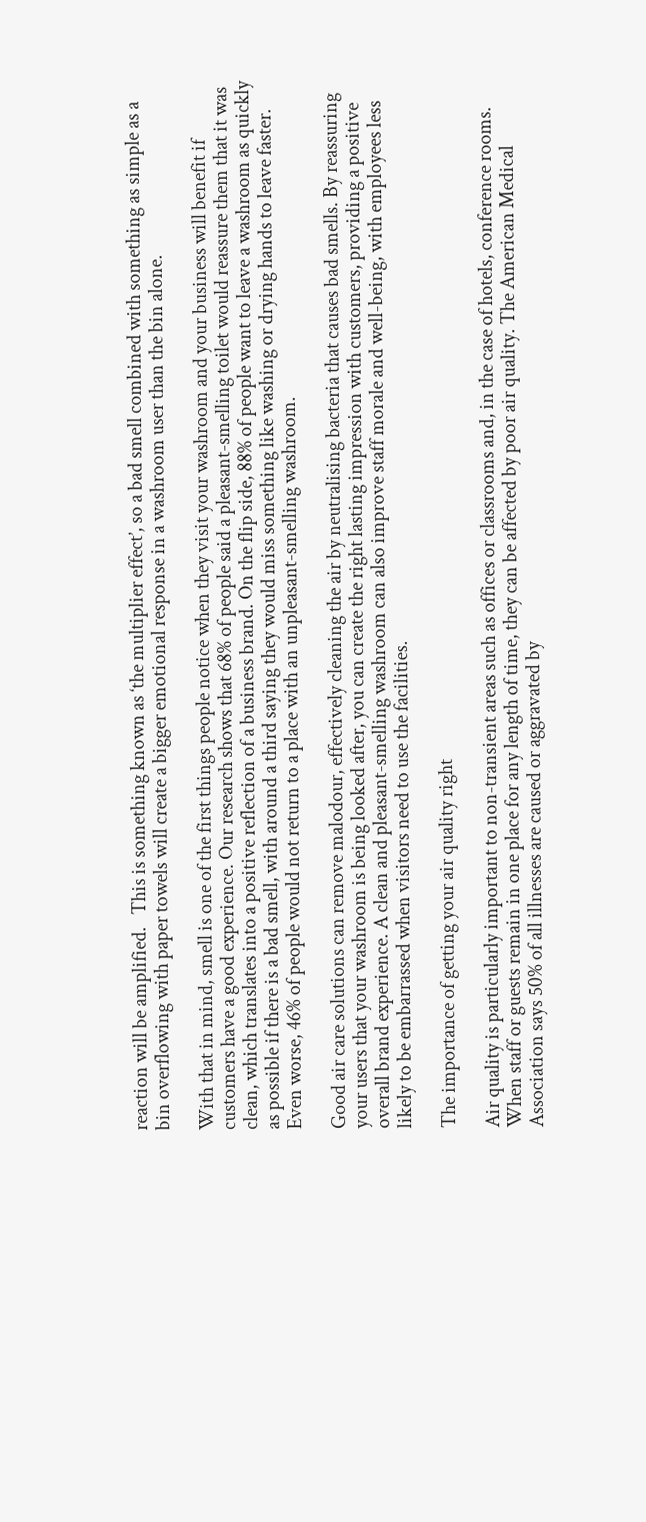reaction will be amplified.   This is something known as ‘the multiplier effect’, so a bad smell combined with something as simple as a bin overflowing with paper towels will create a bigger emotional response in a washroom user than the bin alone.

With that in mind, smell is one of the first things people notice when they visit your washroom and your business will benefit if customers have a good experience. Our research shows that 68% of people said a pleasant-smelling toilet would reassure them that it was clean, which translates into a positive reflection of a business brand. On the flip side, 88% of people want to leave a washroom as quickly as possible if there is a bad smell, with around a third saying they would miss something like washing or drying hands to leave faster. Even worse, 46% of people would not return to a place with an unpleasant-smelling washroom.

Good air care solutions can remove malodour, effectively cleaning the air by neutralising bacteria that causes bad smells. By reassuring your users that your washroom is being looked after, you can create the right lasting impression with customers, providing a positive overall brand experience. A clean and pleasant-smelling washroom can also improve staff morale and well-being, with employees less likely to be embarrassed when visitors need to use the facilities.

The importance of getting your air quality right

Air quality is particularly important to non-transient areas such as offices or classrooms and, in the case of hotels, conference rooms. When staff or guests remain in one place for any length of time, they can be affected by poor air quality. The American Medical Association says 50% of all illnesses are caused or aggravated by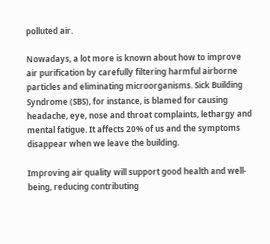polluted air.

Nowadays, a lot more is known about how to improve air purification by carefully filtering harmful airborne particles and eliminating microorganisms. Sick Building Syndrome (SBS), for instance, is blamed for causing headache, eye, nose and throat complaints, lethargy and mental fatigue. It affects 20% of us and the symptoms disappear when we leave the building.

Improving air quality will support good health and well-being, reducing contributing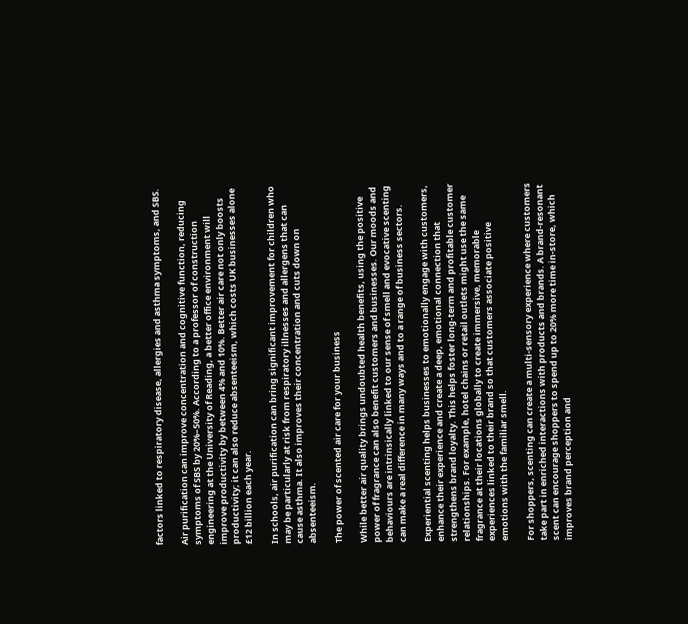factors linked to respiratory disease, allergies and asthma symptoms, and SBS.

Air purification can improve concentration and cognitive function, reducing symptoms of SBS by 20%–50%. According to a professor of construction engineering at the University of Reading, a better office environment will improve productivity by between 4% and 10%. Better air care not only boosts productivity; it can also reduce absenteeism, which costs UK businesses alone £12 billion each year.

In schools, air purification can bring significant improvement for children who may be particularly at risk from respiratory illnesses and allergens that can cause asthma. It also improves their concentration and cuts down on absenteeism.

The power of scented air care for your business

While better air quality brings undoubted health benefits, using the positive power of fragrance can also benefit customers and businesses. Our moods and behaviours are intrinsically linked to our sense of smell and evocative scenting can make a real difference in many ways and to a range of business sectors.

Experiential scenting helps businesses to emotionally engage with customers, enhance their experience and create a deep, emotional connection that strengthens brand loyalty. This helps foster long-term and profitable customer relationships. For example, hotel chains or retail outlets might use the same fragrance at their locations globally to create immersive, memorable experiences linked to their brand so that customers associate positive emotions with the familiar smell.

For shoppers, scenting can create a multi-sensory experience where customers take part in enriched interactions with products and brands. A brand-resonant scent can encourage shoppers to spend up to 20% more time in-store, which improves brand perception and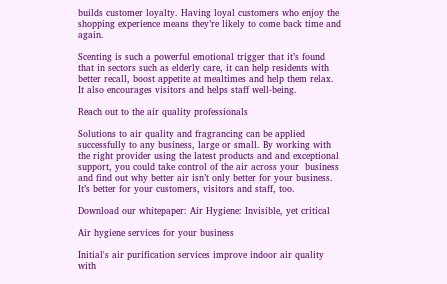builds customer loyalty. Having loyal customers who enjoy the shopping experience means they’re likely to come back time and again.

Scenting is such a powerful emotional trigger that it’s found that in sectors such as elderly care, it can help residents with better recall, boost appetite at mealtimes and help them relax. It also encourages visitors and helps staff well-being.

Reach out to the air quality professionals

Solutions to air quality and fragrancing can be applied successfully to any business, large or small. By working with the right provider using the latest products and and exceptional support, you could take control of the air across your  business and find out why better air isn’t only better for your business. It’s better for your customers, visitors and staff, too.

Download our whitepaper: Air Hygiene: Invisible, yet critical

Air hygiene services for your business

Initial's air purification services improve indoor air quality with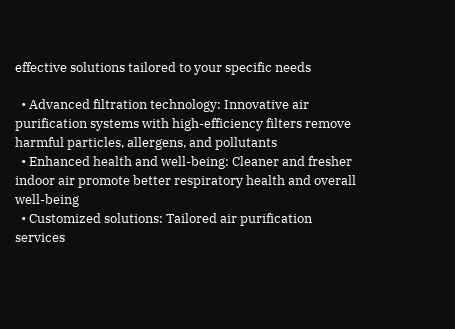effective solutions tailored to your specific needs

  • Advanced filtration technology: Innovative air purification systems with high-efficiency filters remove harmful particles, allergens, and pollutants
  • Enhanced health and well-being: Cleaner and fresher indoor air promote better respiratory health and overall well-being
  • Customized solutions: Tailored air purification services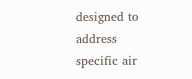designed to address specific air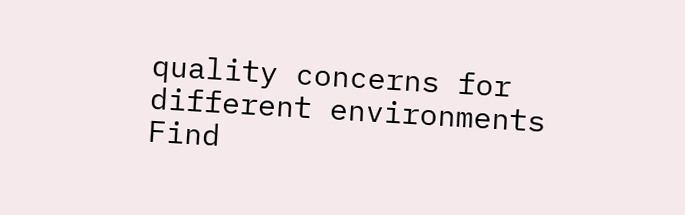quality concerns for different environments
Find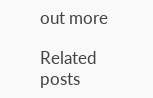out more

Related posts